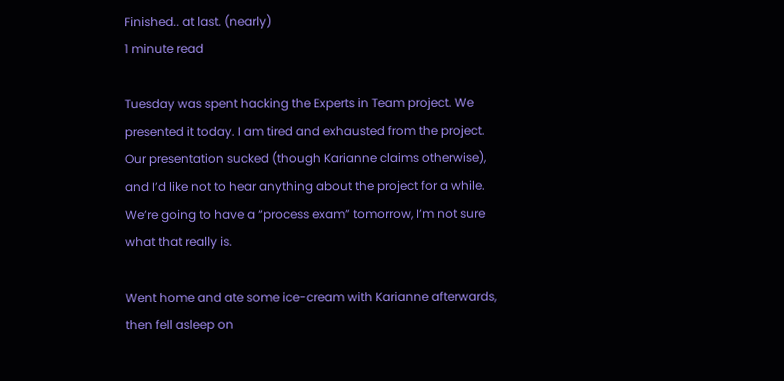Finished.. at last. (nearly)
1 minute read

Tuesday was spent hacking the Experts in Team project. We presented it today. I am tired and exhausted from the project. Our presentation sucked (though Karianne claims otherwise), and I’d like not to hear anything about the project for a while. We’re going to have a “process exam” tomorrow, I’m not sure what that really is.

Went home and ate some ice-cream with Karianne afterwards, then fell asleep on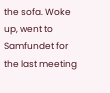the sofa. Woke up, went to Samfundet for the last meeting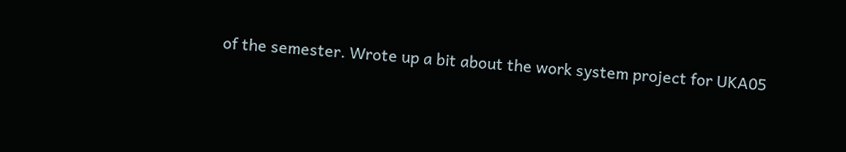of the semester. Wrote up a bit about the work system project for UKA05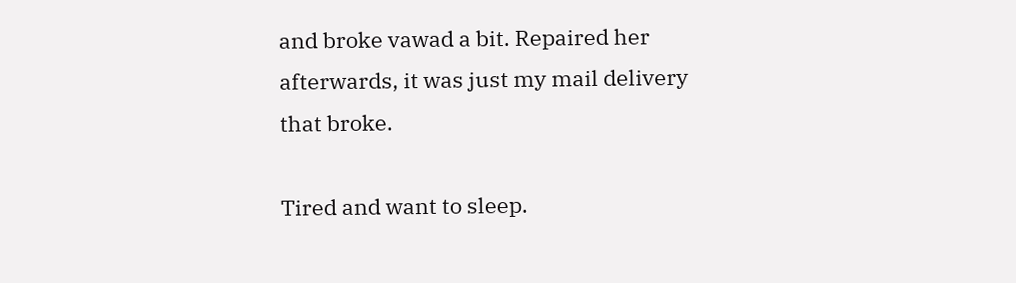and broke vawad a bit. Repaired her afterwards, it was just my mail delivery that broke.

Tired and want to sleep.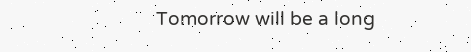Tomorrow will be a long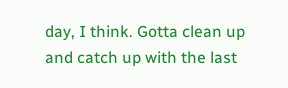day, I think. Gotta clean up and catch up with the last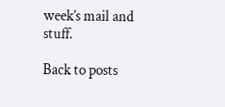week’s mail and stuff.

Back to posts